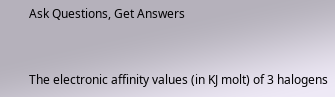Ask Questions, Get Answers


The electronic affinity values (in KJ molt) of 3 halogens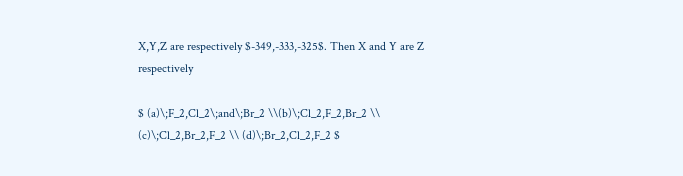X,Y,Z are respectively $-349,-333,-325$. Then X and Y are Z respectively

$ (a)\;F_2,Cl_2\;and\;Br_2 \\(b)\;Cl_2,F_2,Br_2 \\ (c)\;Cl_2,Br_2,F_2 \\ (d)\;Br_2,Cl_2,F_2 $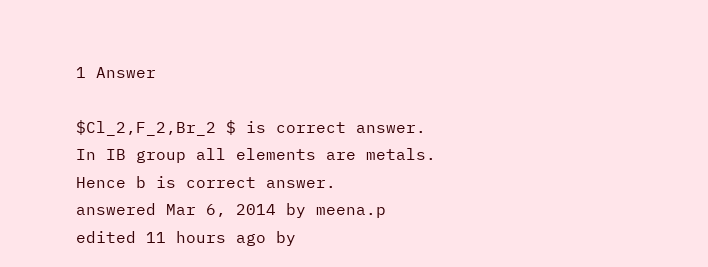1 Answer

$Cl_2,F_2,Br_2 $ is correct answer.
In IB group all elements are metals.
Hence b is correct answer.
answered Mar 6, 2014 by meena.p
edited 11 hours ago by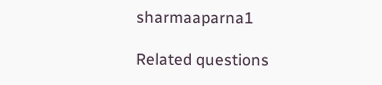sharmaaparna1

Related questions